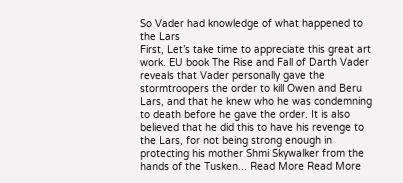So Vader had knowledge of what happened to the Lars
First, Let’s take time to appreciate this great art work. EU book The Rise and Fall of Darth Vader reveals that Vader personally gave the stormtroopers the order to kill Owen and Beru Lars, and that he knew who he was condemning to death before he gave the order. It is also believed that he did this to have his revenge to the Lars, for not being strong enough in protecting his mother Shmi Skywalker from the hands of the Tusken... Read More Read More